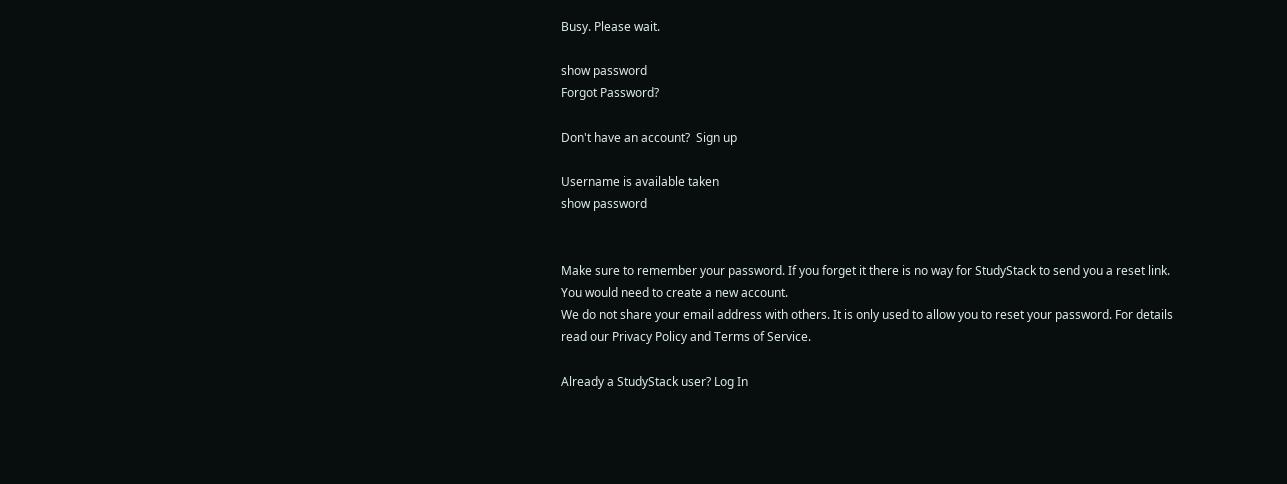Busy. Please wait.

show password
Forgot Password?

Don't have an account?  Sign up

Username is available taken
show password


Make sure to remember your password. If you forget it there is no way for StudyStack to send you a reset link. You would need to create a new account.
We do not share your email address with others. It is only used to allow you to reset your password. For details read our Privacy Policy and Terms of Service.

Already a StudyStack user? Log In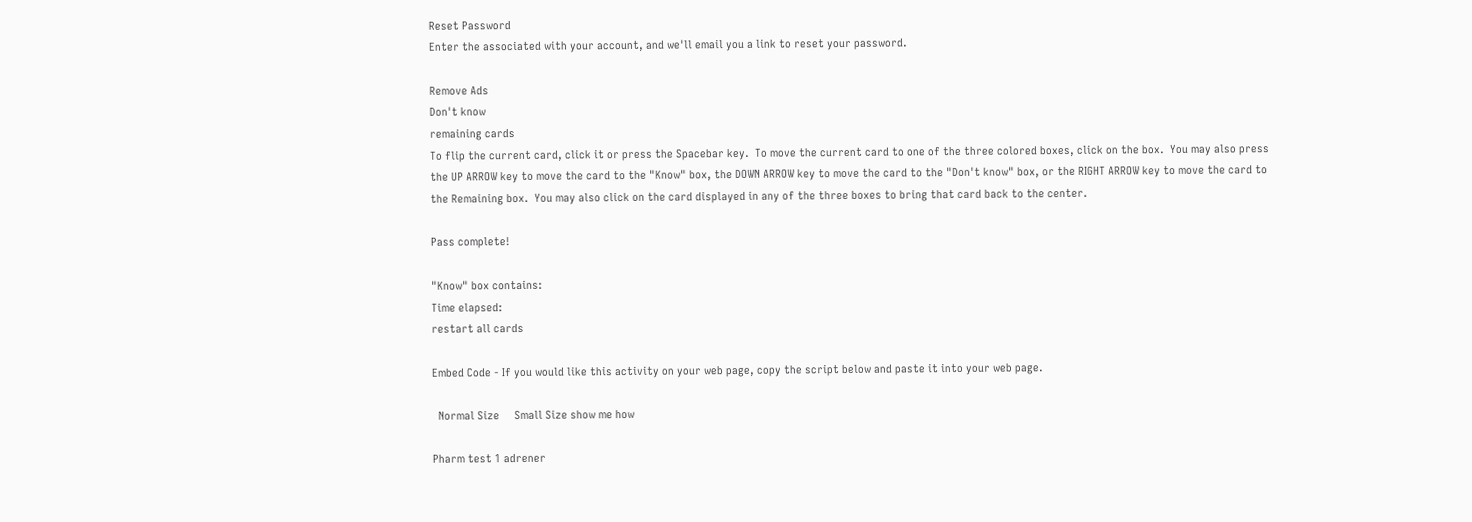Reset Password
Enter the associated with your account, and we'll email you a link to reset your password.

Remove Ads
Don't know
remaining cards
To flip the current card, click it or press the Spacebar key.  To move the current card to one of the three colored boxes, click on the box.  You may also press the UP ARROW key to move the card to the "Know" box, the DOWN ARROW key to move the card to the "Don't know" box, or the RIGHT ARROW key to move the card to the Remaining box.  You may also click on the card displayed in any of the three boxes to bring that card back to the center.

Pass complete!

"Know" box contains:
Time elapsed:
restart all cards

Embed Code - If you would like this activity on your web page, copy the script below and paste it into your web page.

  Normal Size     Small Size show me how

Pharm test 1 adrener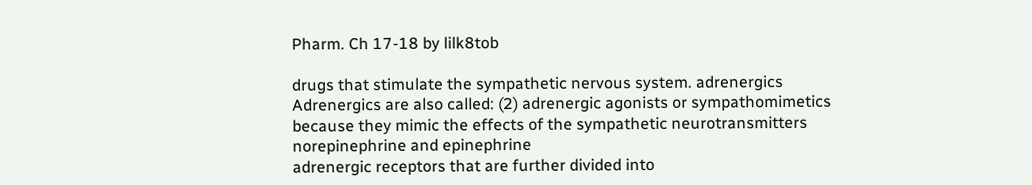Pharm. Ch 17-18 by lilk8tob

drugs that stimulate the sympathetic nervous system. adrenergics
Adrenergics are also called: (2) adrenergic agonists or sympathomimetics because they mimic the effects of the sympathetic neurotransmitters norepinephrine and epinephrine
adrenergic receptors that are further divided into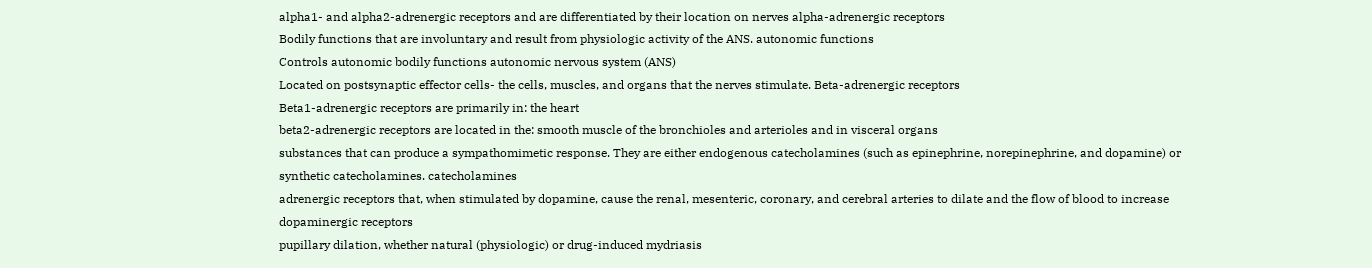alpha1- and alpha2-adrenergic receptors and are differentiated by their location on nerves alpha-adrenergic receptors
Bodily functions that are involuntary and result from physiologic activity of the ANS. autonomic functions
Controls autonomic bodily functions autonomic nervous system (ANS)
Located on postsynaptic effector cells- the cells, muscles, and organs that the nerves stimulate. Beta-adrenergic receptors
Beta1-adrenergic receptors are primarily in: the heart
beta2-adrenergic receptors are located in the: smooth muscle of the bronchioles and arterioles and in visceral organs
substances that can produce a sympathomimetic response. They are either endogenous catecholamines (such as epinephrine, norepinephrine, and dopamine) or synthetic catecholamines. catecholamines
adrenergic receptors that, when stimulated by dopamine, cause the renal, mesenteric, coronary, and cerebral arteries to dilate and the flow of blood to increase dopaminergic receptors
pupillary dilation, whether natural (physiologic) or drug-induced mydriasis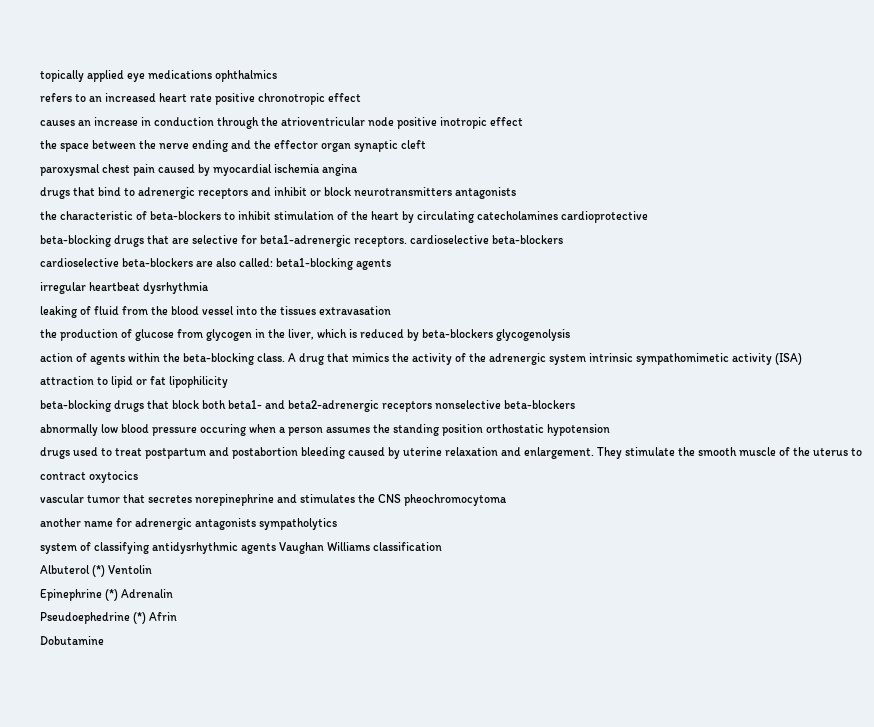topically applied eye medications ophthalmics
refers to an increased heart rate positive chronotropic effect
causes an increase in conduction through the atrioventricular node positive inotropic effect
the space between the nerve ending and the effector organ synaptic cleft
paroxysmal chest pain caused by myocardial ischemia angina
drugs that bind to adrenergic receptors and inhibit or block neurotransmitters antagonists
the characteristic of beta-blockers to inhibit stimulation of the heart by circulating catecholamines cardioprotective
beta-blocking drugs that are selective for beta1-adrenergic receptors. cardioselective beta-blockers
cardioselective beta-blockers are also called: beta1-blocking agents
irregular heartbeat dysrhythmia
leaking of fluid from the blood vessel into the tissues extravasation
the production of glucose from glycogen in the liver, which is reduced by beta-blockers glycogenolysis
action of agents within the beta-blocking class. A drug that mimics the activity of the adrenergic system intrinsic sympathomimetic activity (ISA)
attraction to lipid or fat lipophilicity
beta-blocking drugs that block both beta1- and beta2-adrenergic receptors nonselective beta-blockers
abnormally low blood pressure occuring when a person assumes the standing position orthostatic hypotension
drugs used to treat postpartum and postabortion bleeding caused by uterine relaxation and enlargement. They stimulate the smooth muscle of the uterus to contract oxytocics
vascular tumor that secretes norepinephrine and stimulates the CNS pheochromocytoma
another name for adrenergic antagonists sympatholytics
system of classifying antidysrhythmic agents Vaughan Williams classification
Albuterol (*) Ventolin
Epinephrine (*) Adrenalin
Pseudoephedrine (*) Afrin
Dobutamine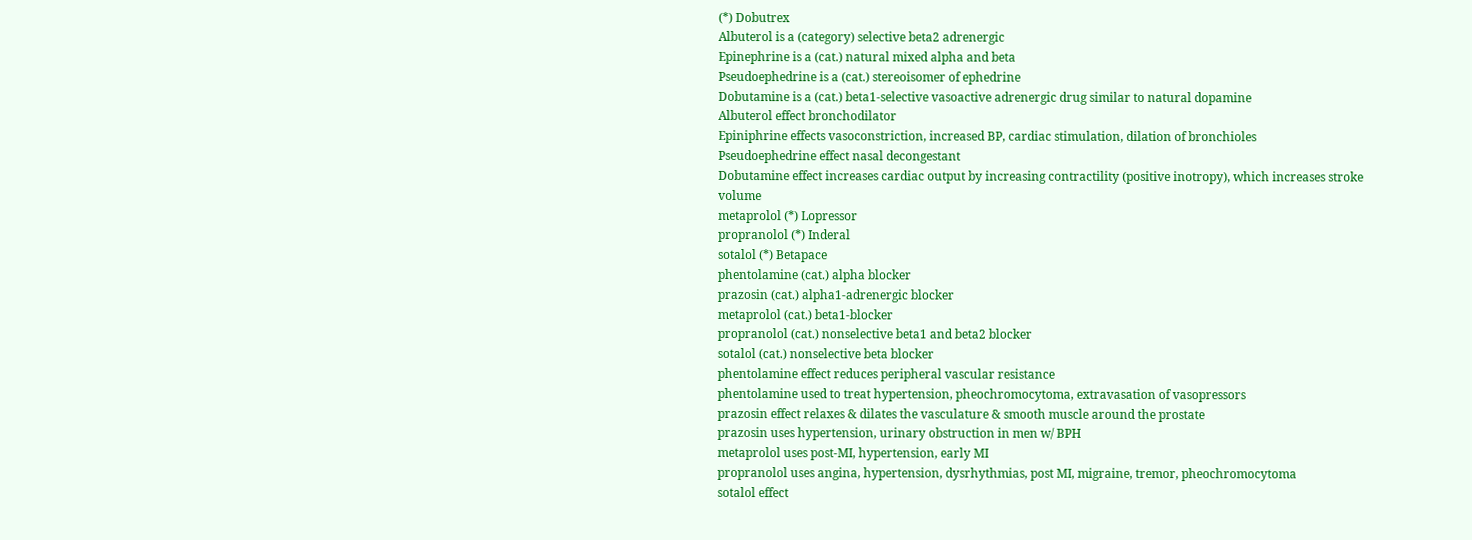(*) Dobutrex
Albuterol is a (category) selective beta2 adrenergic
Epinephrine is a (cat.) natural mixed alpha and beta
Pseudoephedrine is a (cat.) stereoisomer of ephedrine
Dobutamine is a (cat.) beta1-selective vasoactive adrenergic drug similar to natural dopamine
Albuterol effect bronchodilator
Epiniphrine effects vasoconstriction, increased BP, cardiac stimulation, dilation of bronchioles
Pseudoephedrine effect nasal decongestant
Dobutamine effect increases cardiac output by increasing contractility (positive inotropy), which increases stroke volume
metaprolol (*) Lopressor
propranolol (*) Inderal
sotalol (*) Betapace
phentolamine (cat.) alpha blocker
prazosin (cat.) alpha1-adrenergic blocker
metaprolol (cat.) beta1-blocker
propranolol (cat.) nonselective beta1 and beta2 blocker
sotalol (cat.) nonselective beta blocker
phentolamine effect reduces peripheral vascular resistance
phentolamine used to treat hypertension, pheochromocytoma, extravasation of vasopressors
prazosin effect relaxes & dilates the vasculature & smooth muscle around the prostate
prazosin uses hypertension, urinary obstruction in men w/ BPH
metaprolol uses post-MI, hypertension, early MI
propranolol uses angina, hypertension, dysrhythmias, post MI, migraine, tremor, pheochromocytoma
sotalol effect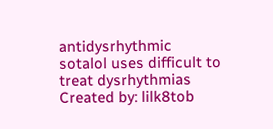antidysrhythmic
sotalol uses difficult to treat dysrhythmias
Created by: lilk8tob